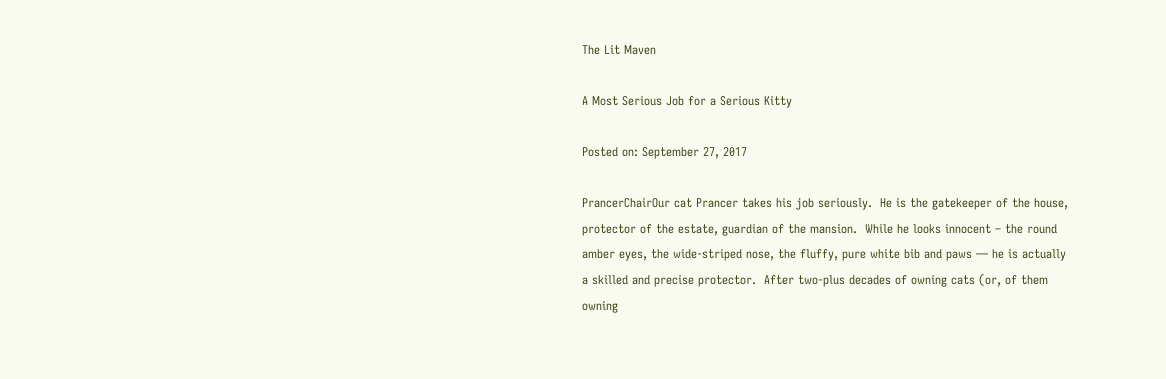The Lit Maven

A Most Serious Job for a Serious Kitty

Posted on: September 27, 2017

PrancerChairOur cat Prancer takes his job seriously.  He is the gatekeeper of the house, protector of the estate, guardian of the mansion.  While he looks innocent – the round amber eyes, the wide-striped nose, the fluffy, pure white bib and paws — he is actually a skilled and precise protector.  After two-plus decades of owning cats (or, of them owning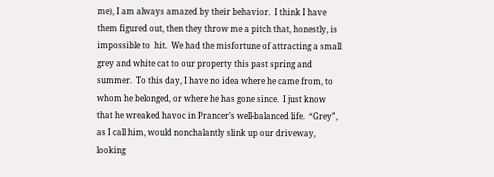me), I am always amazed by their behavior.  I think I have them figured out, then they throw me a pitch that, honestly, is impossible to  hit.  We had the misfortune of attracting a small grey and white cat to our property this past spring and summer.  To this day, I have no idea where he came from, to whom he belonged, or where he has gone since.  I just know that he wreaked havoc in Prancer’s well-balanced life.  “Grey”, as I call him, would nonchalantly slink up our driveway, looking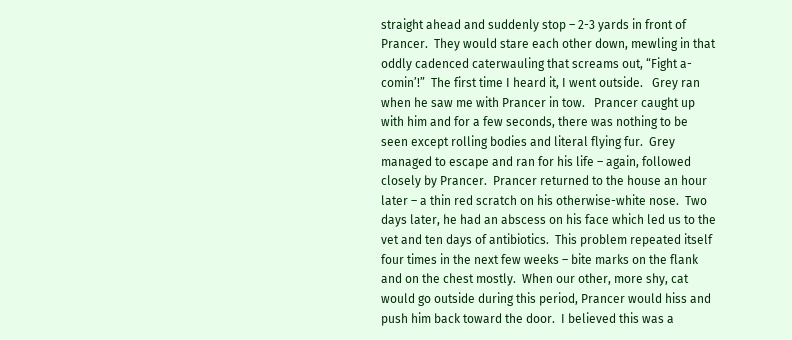straight ahead and suddenly stop – 2-3 yards in front of Prancer.  They would stare each other down, mewling in that oddly cadenced caterwauling that screams out, “Fight a-comin’!”  The first time I heard it, I went outside.   Grey ran when he saw me with Prancer in tow.   Prancer caught up with him and for a few seconds, there was nothing to be seen except rolling bodies and literal flying fur.  Grey managed to escape and ran for his life – again, followed closely by Prancer.  Prancer returned to the house an hour later – a thin red scratch on his otherwise-white nose.  Two days later, he had an abscess on his face which led us to the vet and ten days of antibiotics.  This problem repeated itself four times in the next few weeks – bite marks on the flank and on the chest mostly.  When our other, more shy, cat would go outside during this period, Prancer would hiss and push him back toward the door.  I believed this was a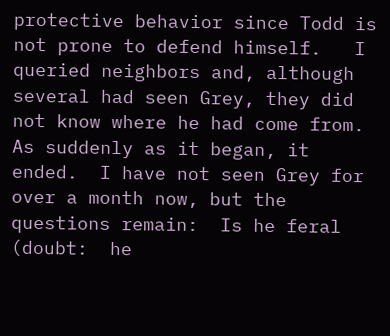protective behavior since Todd is not prone to defend himself.   I queried neighbors and, although several had seen Grey, they did not know where he had come from.  As suddenly as it began, it ended.  I have not seen Grey for over a month now, but the questions remain:  Is he feral (doubt:  he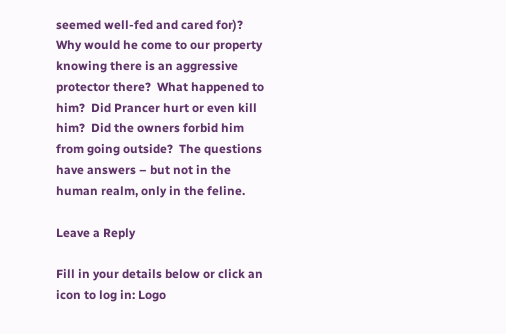seemed well-fed and cared for)?  Why would he come to our property knowing there is an aggressive protector there?  What happened to him?  Did Prancer hurt or even kill him?  Did the owners forbid him from going outside?  The questions have answers – but not in the human realm, only in the feline.

Leave a Reply

Fill in your details below or click an icon to log in: Logo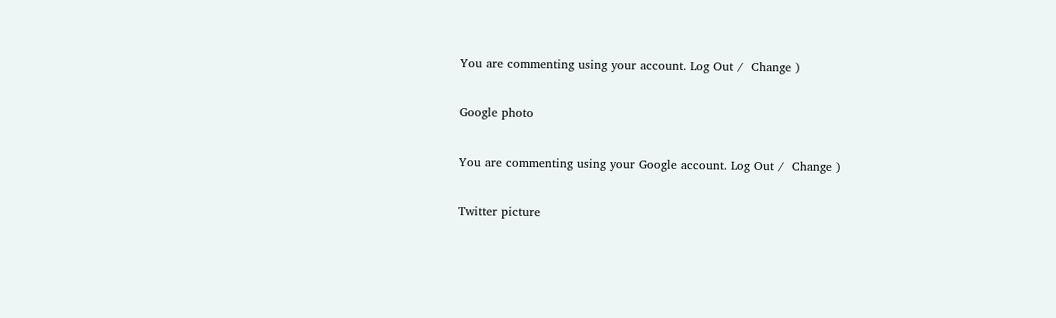You are commenting using your account. Log Out /  Change )

Google photo

You are commenting using your Google account. Log Out /  Change )

Twitter picture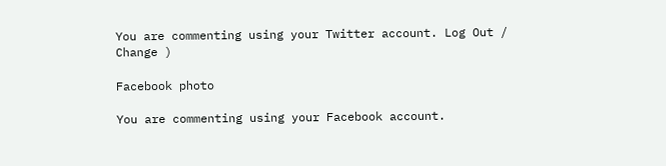You are commenting using your Twitter account. Log Out /  Change )

Facebook photo

You are commenting using your Facebook account.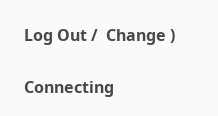Log Out /  Change )

Connecting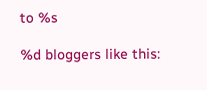to %s

%d bloggers like this: